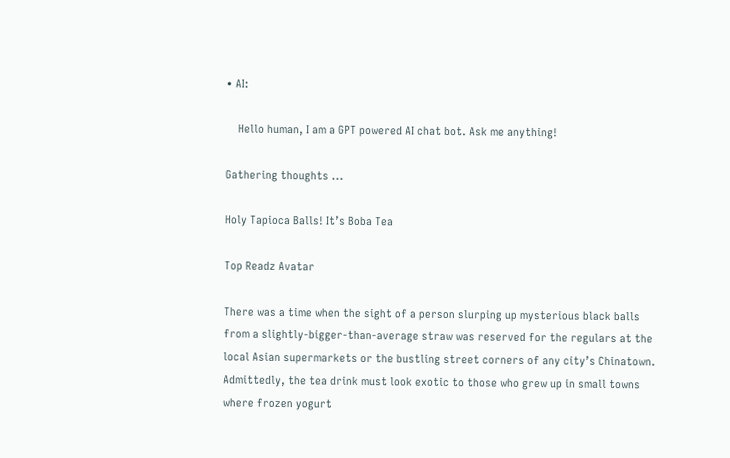• AI:

    Hello human, I am a GPT powered AI chat bot. Ask me anything!

Gathering thoughts ...

Holy Tapioca Balls! It’s Boba Tea

Top Readz Avatar

There was a time when the sight of a person slurping up mysterious black balls from a slightly-bigger-than-average straw was reserved for the regulars at the local Asian supermarkets or the bustling street corners of any city’s Chinatown. Admittedly, the tea drink must look exotic to those who grew up in small towns where frozen yogurt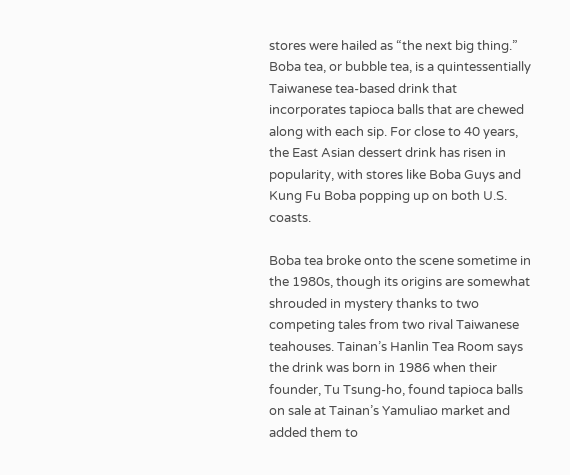stores were hailed as “the next big thing.” Boba tea, or bubble tea, is a quintessentially Taiwanese tea-based drink that incorporates tapioca balls that are chewed along with each sip. For close to 40 years, the East Asian dessert drink has risen in popularity, with stores like Boba Guys and Kung Fu Boba popping up on both U.S. coasts.

Boba tea broke onto the scene sometime in the 1980s, though its origins are somewhat shrouded in mystery thanks to two competing tales from two rival Taiwanese teahouses. Tainan’s Hanlin Tea Room says the drink was born in 1986 when their founder, Tu Tsung-ho, found tapioca balls on sale at Tainan’s Yamuliao market and added them to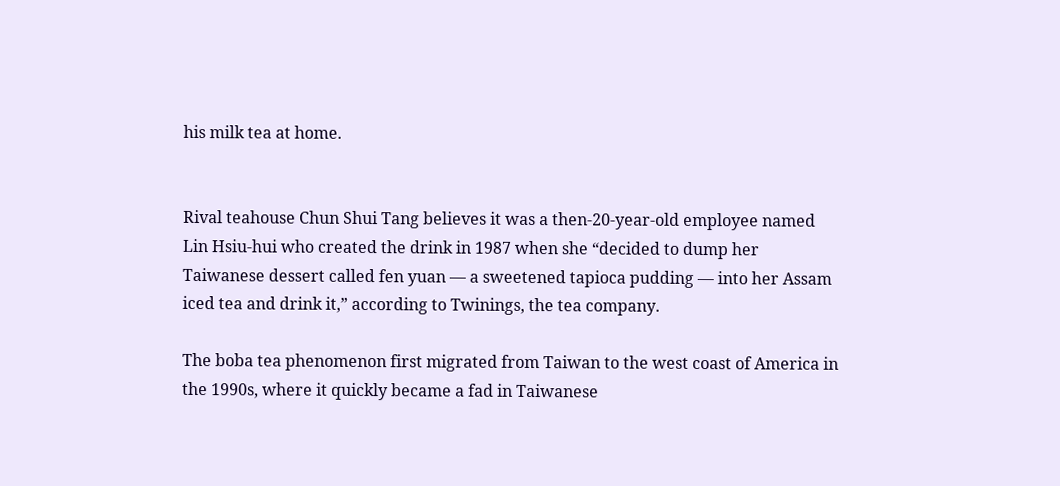his milk tea at home.


Rival teahouse Chun Shui Tang believes it was a then-20-year-old employee named Lin Hsiu-hui who created the drink in 1987 when she “decided to dump her Taiwanese dessert called fen yuan — a sweetened tapioca pudding — into her Assam iced tea and drink it,” according to Twinings, the tea company.

The boba tea phenomenon first migrated from Taiwan to the west coast of America in the 1990s, where it quickly became a fad in Taiwanese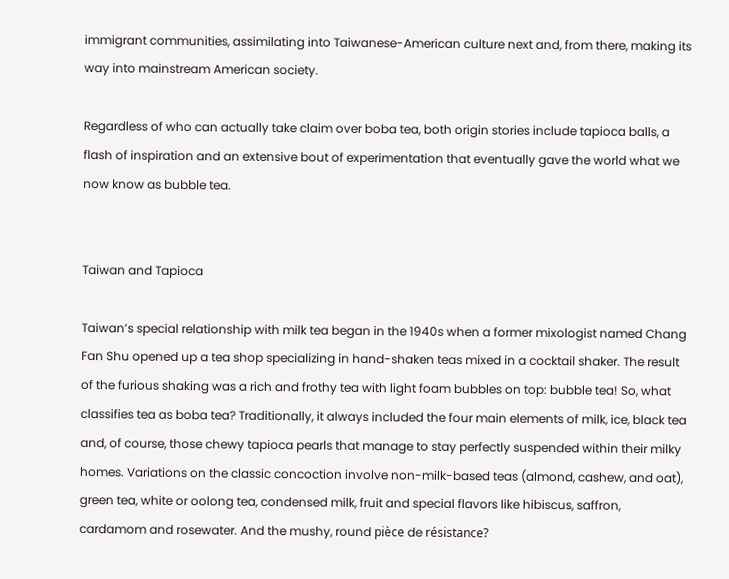immigrant communities, assimilating into Taiwanese-American culture next and, from there, making its way into mainstream American society.

Regardless of who can actually take claim over boba tea, both origin stories include tapioca balls, a flash of inspiration and an extensive bout of experimentation that eventually gave the world what we now know as bubble tea.


Taiwan and Tapioca

Taiwan’s special relationship with milk tea began in the 1940s when a former mixologist named Chang Fan Shu opened up a tea shop specializing in hand-shaken teas mixed in a cocktail shaker. The result of the furious shaking was a rich and frothy tea with light foam bubbles on top: bubble tea! So, what classifies tea as boba tea? Traditionally, it always included the four main elements of milk, ice, black tea and, of course, those chewy tapioca pearls that manage to stay perfectly suspended within their milky homes. Variations on the classic concoction involve non-milk-based teas (almond, cashew, and oat), green tea, white or oolong tea, condensed milk, fruit and special flavors like hibiscus, saffron, cardamom and rosewater. And the mushy, round pièce de résistance?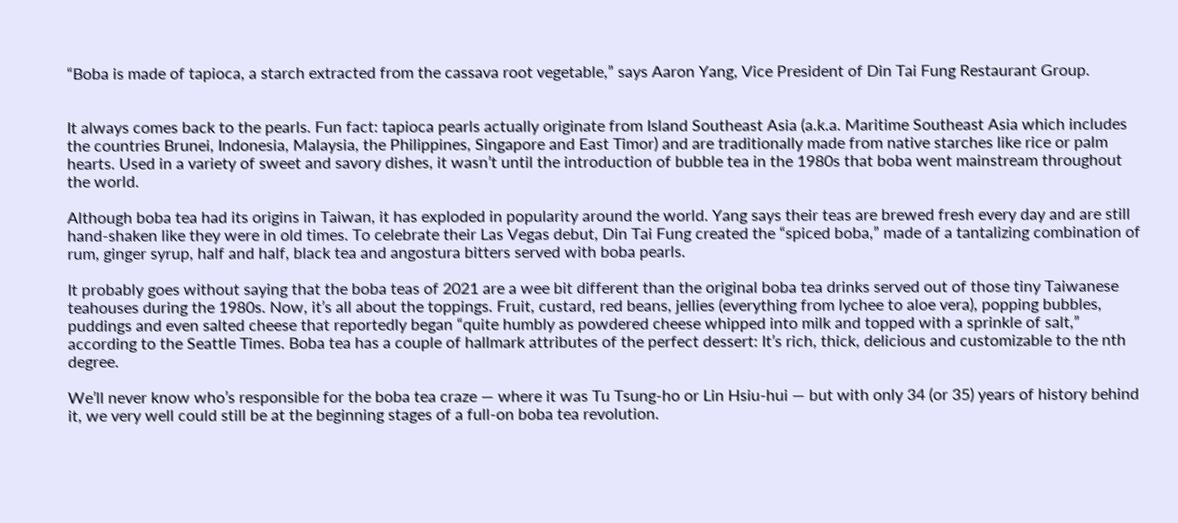“Boba is made of tapioca, a starch extracted from the cassava root vegetable,” says Aaron Yang, Vice President of Din Tai Fung Restaurant Group.


It always comes back to the pearls. Fun fact: tapioca pearls actually originate from Island Southeast Asia (a.k.a. Maritime Southeast Asia which includes the countries Brunei, Indonesia, Malaysia, the Philippines, Singapore and East Timor) and are traditionally made from native starches like rice or palm hearts. Used in a variety of sweet and savory dishes, it wasn’t until the introduction of bubble tea in the 1980s that boba went mainstream throughout the world.

Although boba tea had its origins in Taiwan, it has exploded in popularity around the world. Yang says their teas are brewed fresh every day and are still hand-shaken like they were in old times. To celebrate their Las Vegas debut, Din Tai Fung created the “spiced boba,” made of a tantalizing combination of rum, ginger syrup, half and half, black tea and angostura bitters served with boba pearls.

It probably goes without saying that the boba teas of 2021 are a wee bit different than the original boba tea drinks served out of those tiny Taiwanese teahouses during the 1980s. Now, it’s all about the toppings. Fruit, custard, red beans, jellies (everything from lychee to aloe vera), popping bubbles, puddings and even salted cheese that reportedly began “quite humbly as powdered cheese whipped into milk and topped with a sprinkle of salt,” according to the Seattle Times. Boba tea has a couple of hallmark attributes of the perfect dessert: It’s rich, thick, delicious and customizable to the nth degree.

We’ll never know who’s responsible for the boba tea craze — where it was Tu Tsung-ho or Lin Hsiu-hui — but with only 34 (or 35) years of history behind it, we very well could still be at the beginning stages of a full-on boba tea revolution.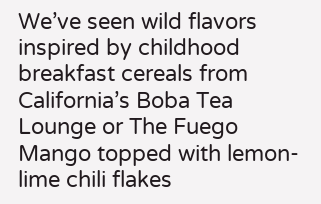We’ve seen wild flavors inspired by childhood breakfast cereals from California’s Boba Tea Lounge or The Fuego Mango topped with lemon-lime chili flakes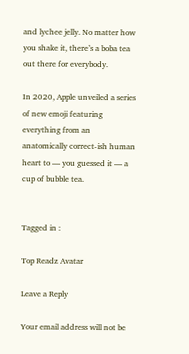and lychee jelly. No matter how you shake it, there’s a boba tea out there for everybody.

In 2020, Apple unveiled a series of new emoji featuring everything from an anatomically correct-ish human heart to — you guessed it — a cup of bubble tea.


Tagged in :

Top Readz Avatar

Leave a Reply

Your email address will not be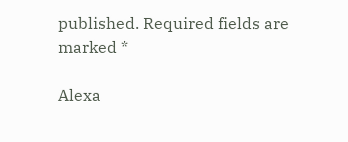published. Required fields are marked *

Alexa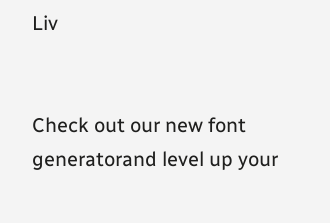Liv


Check out our new font generatorand level up your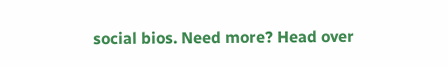social bios. Need more? Head over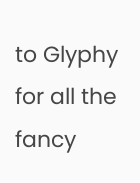to Glyphy for all the fancy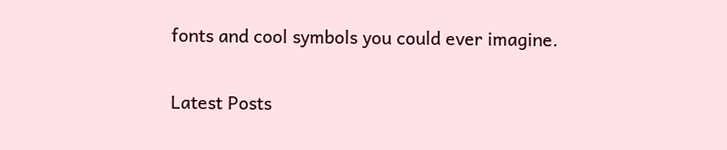fonts and cool symbols you could ever imagine.

Latest Posts